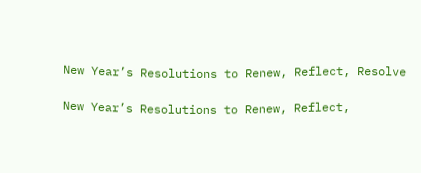New Year’s Resolutions to Renew, Reflect, Resolve

New Year’s Resolutions to Renew, Reflect,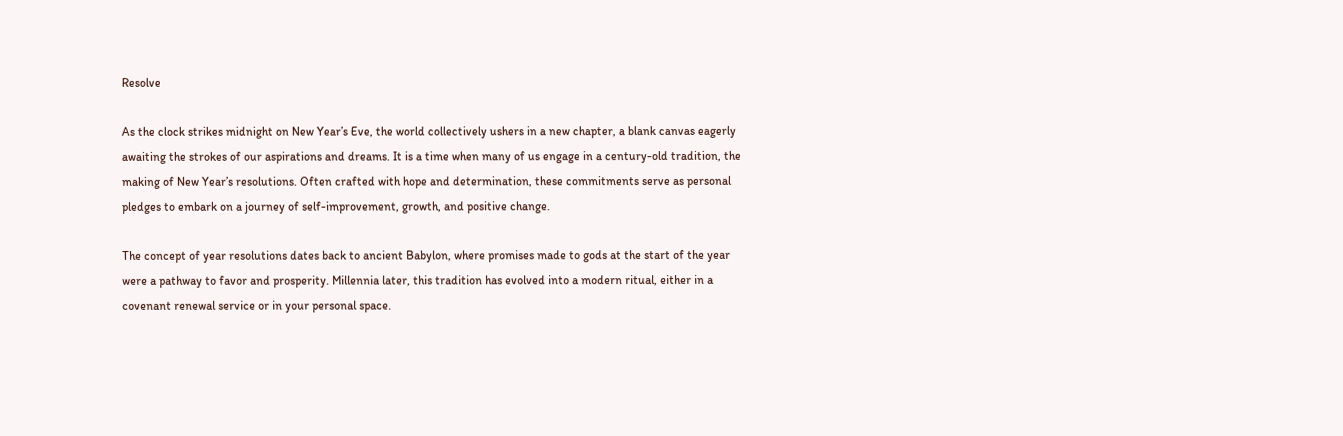Resolve

As the clock strikes midnight on New Year’s Eve, the world collectively ushers in a new chapter, a blank canvas eagerly awaiting the strokes of our aspirations and dreams. It is a time when many of us engage in a century-old tradition, the making of New Year’s resolutions. Often crafted with hope and determination, these commitments serve as personal pledges to embark on a journey of self-improvement, growth, and positive change.

The concept of year resolutions dates back to ancient Babylon, where promises made to gods at the start of the year were a pathway to favor and prosperity. Millennia later, this tradition has evolved into a modern ritual, either in a covenant renewal service or in your personal space.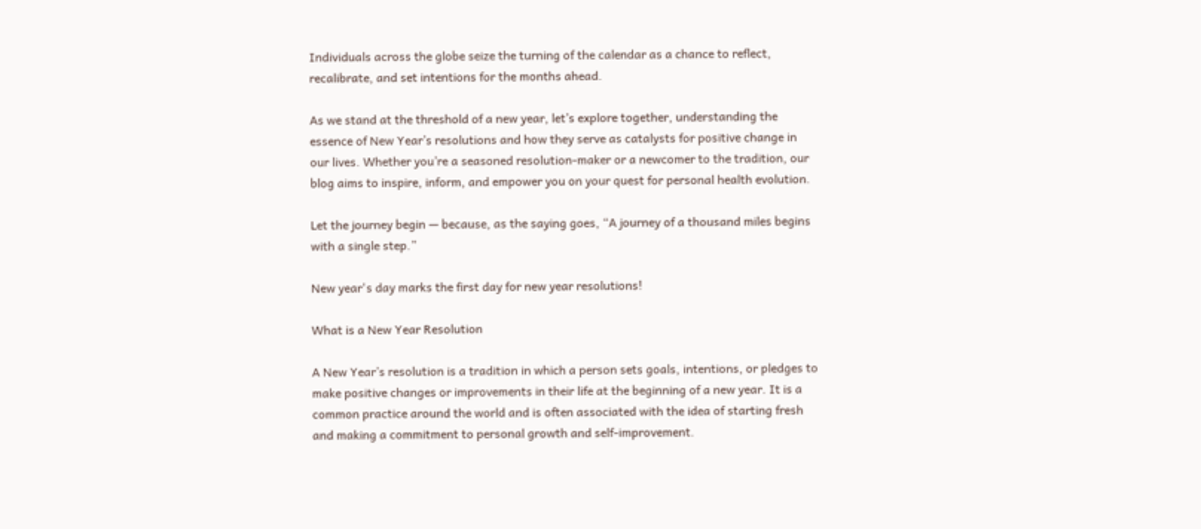Individuals across the globe seize the turning of the calendar as a chance to reflect, recalibrate, and set intentions for the months ahead.

As we stand at the threshold of a new year, let’s explore together, understanding the essence of New Year’s resolutions and how they serve as catalysts for positive change in our lives. Whether you’re a seasoned resolution-maker or a newcomer to the tradition, our blog aims to inspire, inform, and empower you on your quest for personal health evolution.

Let the journey begin — because, as the saying goes, “A journey of a thousand miles begins with a single step.”

New year's day marks the first day for new year resolutions!

What is a New Year Resolution

A New Year’s resolution is a tradition in which a person sets goals, intentions, or pledges to make positive changes or improvements in their life at the beginning of a new year. It is a common practice around the world and is often associated with the idea of starting fresh and making a commitment to personal growth and self-improvement.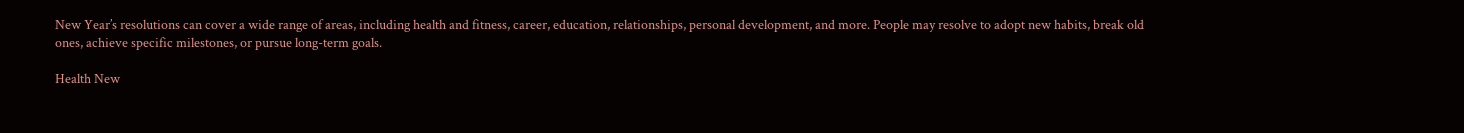New Year’s resolutions can cover a wide range of areas, including health and fitness, career, education, relationships, personal development, and more. People may resolve to adopt new habits, break old ones, achieve specific milestones, or pursue long-term goals.

Health New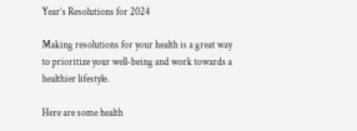Year’s Resolutions for 2024

Making resolutions for your health is a great way to prioritize your well-being and work towards a healthier lifestyle.

Here are some health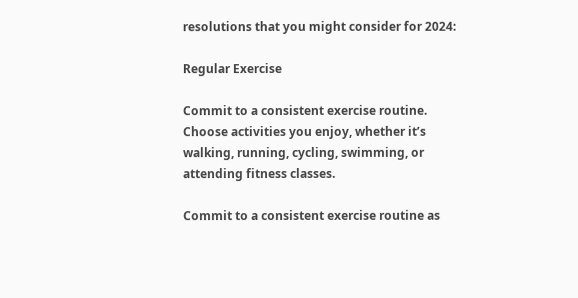resolutions that you might consider for 2024:

Regular Exercise

Commit to a consistent exercise routine. Choose activities you enjoy, whether it’s walking, running, cycling, swimming, or attending fitness classes.

Commit to a consistent exercise routine as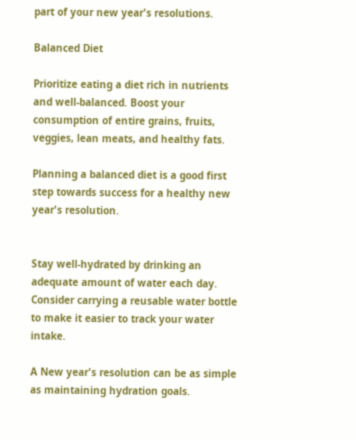part of your new year's resolutions.

Balanced Diet

Prioritize eating a diet rich in nutrients and well-balanced. Boost your consumption of entire grains, fruits, veggies, lean meats, and healthy fats.

Planning a balanced diet is a good first step towards success for a healthy new year's resolution.


Stay well-hydrated by drinking an adequate amount of water each day. Consider carrying a reusable water bottle to make it easier to track your water intake.

A New year's resolution can be as simple as maintaining hydration goals.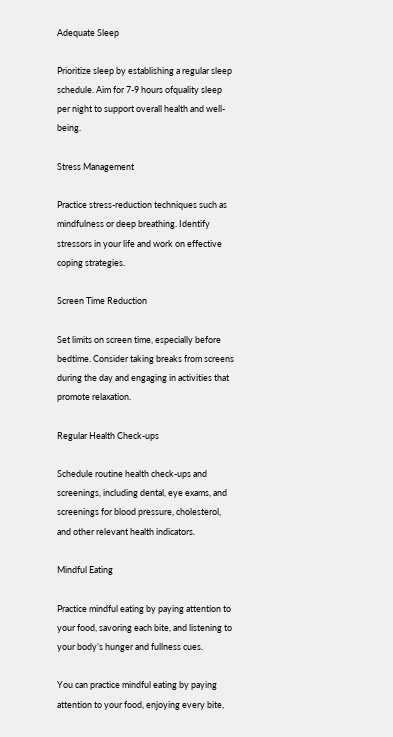Adequate Sleep

Prioritize sleep by establishing a regular sleep schedule. Aim for 7-9 hours ofquality sleep per night to support overall health and well-being.

Stress Management

Practice stress-reduction techniques such as mindfulness or deep breathing. Identify stressors in your life and work on effective coping strategies.

Screen Time Reduction

Set limits on screen time, especially before bedtime. Consider taking breaks from screens during the day and engaging in activities that promote relaxation.

Regular Health Check-ups

Schedule routine health check-ups and screenings, including dental, eye exams, and screenings for blood pressure, cholesterol, and other relevant health indicators.

Mindful Eating

Practice mindful eating by paying attention to your food, savoring each bite, and listening to your body’s hunger and fullness cues.

You can practice mindful eating by paying attention to your food, enjoying every bite,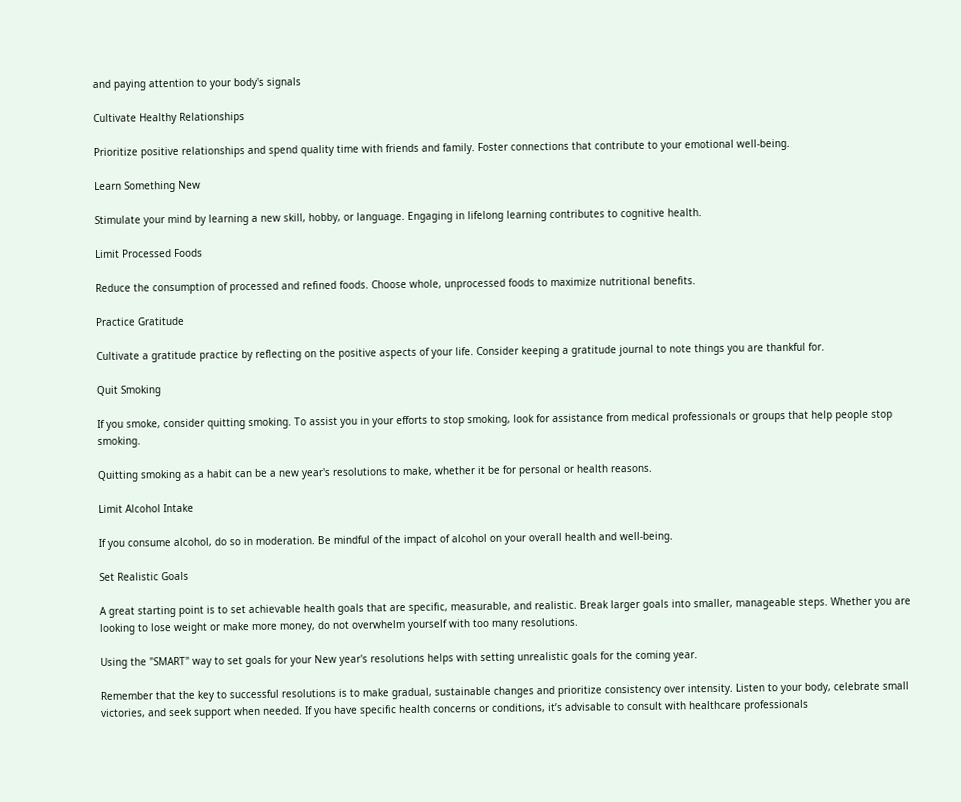and paying attention to your body's signals

Cultivate Healthy Relationships

Prioritize positive relationships and spend quality time with friends and family. Foster connections that contribute to your emotional well-being.

Learn Something New

Stimulate your mind by learning a new skill, hobby, or language. Engaging in lifelong learning contributes to cognitive health.

Limit Processed Foods

Reduce the consumption of processed and refined foods. Choose whole, unprocessed foods to maximize nutritional benefits.

Practice Gratitude

Cultivate a gratitude practice by reflecting on the positive aspects of your life. Consider keeping a gratitude journal to note things you are thankful for.

Quit Smoking

If you smoke, consider quitting smoking. To assist you in your efforts to stop smoking, look for assistance from medical professionals or groups that help people stop smoking.

Quitting smoking as a habit can be a new year's resolutions to make, whether it be for personal or health reasons.

Limit Alcohol Intake

If you consume alcohol, do so in moderation. Be mindful of the impact of alcohol on your overall health and well-being.

Set Realistic Goals

A great starting point is to set achievable health goals that are specific, measurable, and realistic. Break larger goals into smaller, manageable steps. Whether you are looking to lose weight or make more money, do not overwhelm yourself with too many resolutions.

Using the "SMART" way to set goals for your New year's resolutions helps with setting unrealistic goals for the coming year.

Remember that the key to successful resolutions is to make gradual, sustainable changes and prioritize consistency over intensity. Listen to your body, celebrate small victories, and seek support when needed. If you have specific health concerns or conditions, it’s advisable to consult with healthcare professionals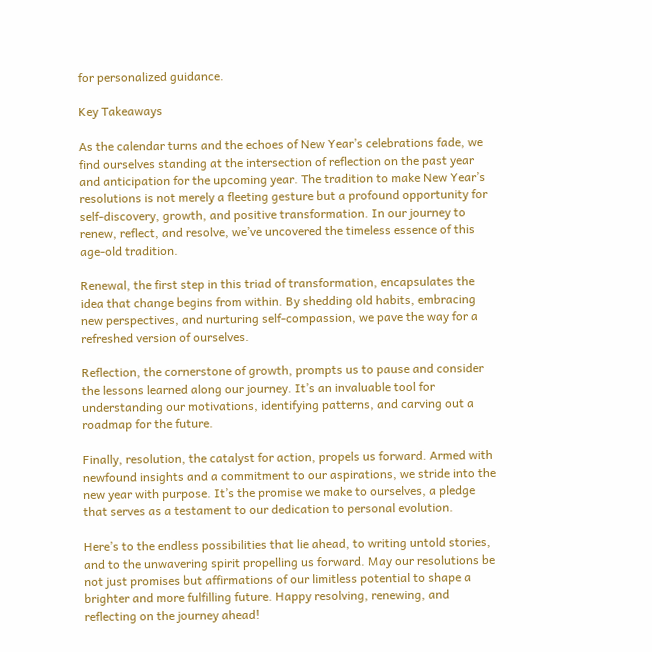for personalized guidance.

Key Takeaways

As the calendar turns and the echoes of New Year’s celebrations fade, we find ourselves standing at the intersection of reflection on the past year and anticipation for the upcoming year. The tradition to make New Year’s resolutions is not merely a fleeting gesture but a profound opportunity for self-discovery, growth, and positive transformation. In our journey to renew, reflect, and resolve, we’ve uncovered the timeless essence of this age-old tradition.

Renewal, the first step in this triad of transformation, encapsulates the idea that change begins from within. By shedding old habits, embracing new perspectives, and nurturing self-compassion, we pave the way for a refreshed version of ourselves.

Reflection, the cornerstone of growth, prompts us to pause and consider the lessons learned along our journey. It’s an invaluable tool for understanding our motivations, identifying patterns, and carving out a roadmap for the future.

Finally, resolution, the catalyst for action, propels us forward. Armed with newfound insights and a commitment to our aspirations, we stride into the new year with purpose. It’s the promise we make to ourselves, a pledge that serves as a testament to our dedication to personal evolution.

Here’s to the endless possibilities that lie ahead, to writing untold stories, and to the unwavering spirit propelling us forward. May our resolutions be not just promises but affirmations of our limitless potential to shape a brighter and more fulfilling future. Happy resolving, renewing, and reflecting on the journey ahead!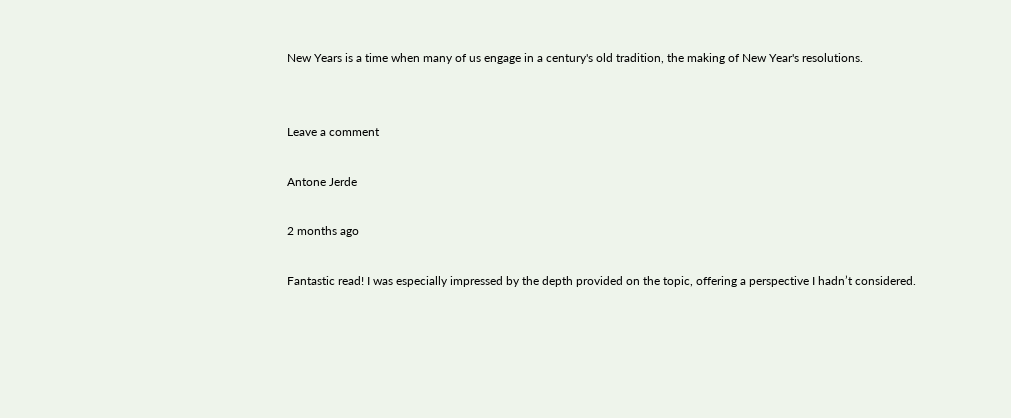New Years is a time when many of us engage in a century's old tradition, the making of New Year's resolutions.


Leave a comment

Antone Jerde

2 months ago

Fantastic read! I was especially impressed by the depth provided on the topic, offering a perspective I hadn’t considered.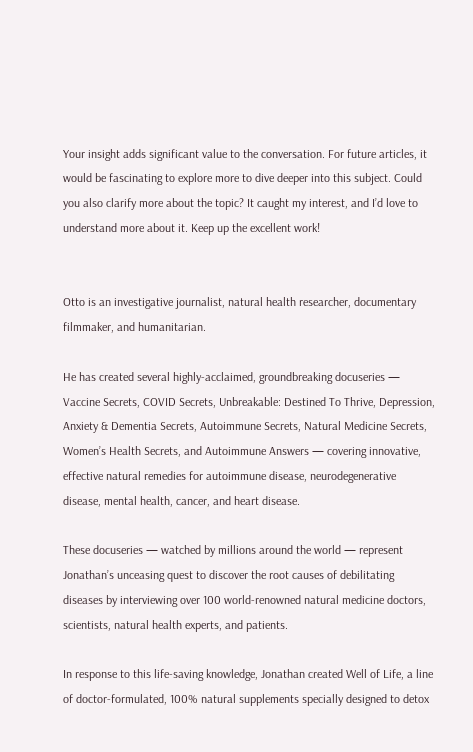Your insight adds significant value to the conversation. For future articles, it would be fascinating to explore more to dive deeper into this subject. Could you also clarify more about the topic? It caught my interest, and I’d love to understand more about it. Keep up the excellent work!


Otto is an investigative journalist, natural health researcher, documentary filmmaker, and humanitarian.

He has created several highly-acclaimed, groundbreaking docuseries — Vaccine Secrets, COVID Secrets, Unbreakable: Destined To Thrive, Depression, Anxiety & Dementia Secrets, Autoimmune Secrets, Natural Medicine Secrets, Women’s Health Secrets, and Autoimmune Answers — covering innovative, effective natural remedies for autoimmune disease, neurodegenerative disease, mental health, cancer, and heart disease.

These docuseries — watched by millions around the world — represent Jonathan’s unceasing quest to discover the root causes of debilitating diseases by interviewing over 100 world-renowned natural medicine doctors, scientists, natural health experts, and patients.

In response to this life-saving knowledge, Jonathan created Well of Life, a line of doctor-formulated, 100% natural supplements specially designed to detox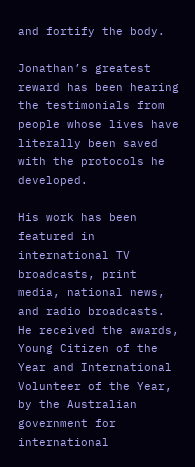and fortify the body.

Jonathan’s greatest reward has been hearing the testimonials from people whose lives have literally been saved with the protocols he developed.

His work has been featured in international TV broadcasts, print media, national news, and radio broadcasts. He received the awards, Young Citizen of the Year and International Volunteer of the Year, by the Australian government for international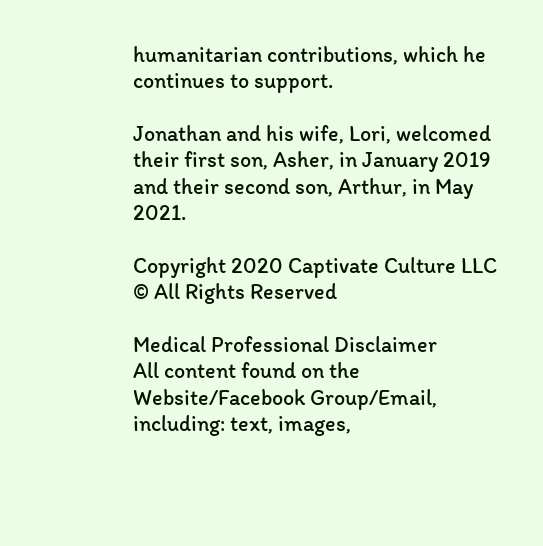humanitarian contributions, which he continues to support.

Jonathan and his wife, Lori, welcomed their first son, Asher, in January 2019 and their second son, Arthur, in May 2021.

Copyright 2020 Captivate Culture LLC  © All Rights Reserved

Medical Professional Disclaimer
All content found on the Website/Facebook Group/Email, including: text, images,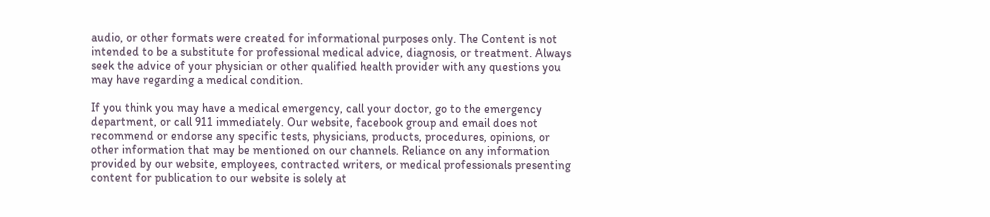audio, or other formats were created for informational purposes only. The Content is not intended to be a substitute for professional medical advice, diagnosis, or treatment. Always seek the advice of your physician or other qualified health provider with any questions you may have regarding a medical condition.

If you think you may have a medical emergency, call your doctor, go to the emergency department, or call 911 immediately. Our website, facebook group and email does not recommend or endorse any specific tests, physicians, products, procedures, opinions, or other information that may be mentioned on our channels. Reliance on any information provided by our website, employees, contracted writers, or medical professionals presenting content for publication to our website is solely at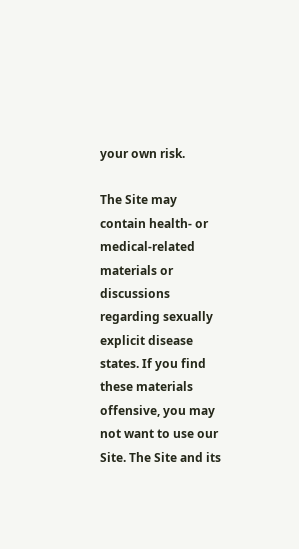your own risk.

The Site may contain health- or medical-related materials or discussions regarding sexually explicit disease states. If you find these materials offensive, you may not want to use our Site. The Site and its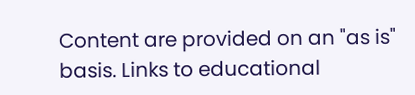Content are provided on an "as is" basis. Links to educational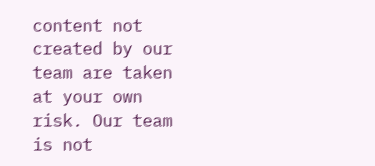content not created by our team are taken at your own risk. Our team is not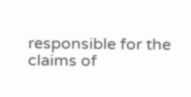responsible for the claims of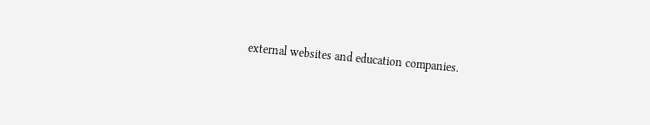external websites and education companies.